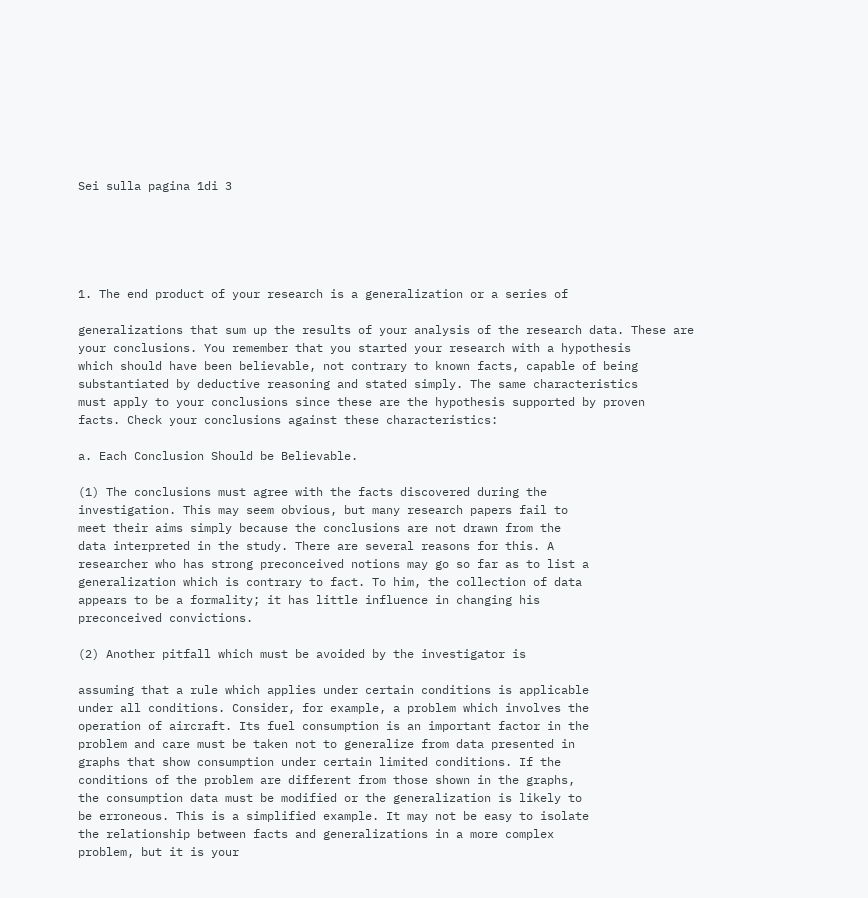Sei sulla pagina 1di 3





1. The end product of your research is a generalization or a series of

generalizations that sum up the results of your analysis of the research data. These are
your conclusions. You remember that you started your research with a hypothesis
which should have been believable, not contrary to known facts, capable of being
substantiated by deductive reasoning and stated simply. The same characteristics
must apply to your conclusions since these are the hypothesis supported by proven
facts. Check your conclusions against these characteristics:

a. Each Conclusion Should be Believable.

(1) The conclusions must agree with the facts discovered during the
investigation. This may seem obvious, but many research papers fail to
meet their aims simply because the conclusions are not drawn from the
data interpreted in the study. There are several reasons for this. A
researcher who has strong preconceived notions may go so far as to list a
generalization which is contrary to fact. To him, the collection of data
appears to be a formality; it has little influence in changing his
preconceived convictions.

(2) Another pitfall which must be avoided by the investigator is

assuming that a rule which applies under certain conditions is applicable
under all conditions. Consider, for example, a problem which involves the
operation of aircraft. Its fuel consumption is an important factor in the
problem and care must be taken not to generalize from data presented in
graphs that show consumption under certain limited conditions. If the
conditions of the problem are different from those shown in the graphs,
the consumption data must be modified or the generalization is likely to
be erroneous. This is a simplified example. It may not be easy to isolate
the relationship between facts and generalizations in a more complex
problem, but it is your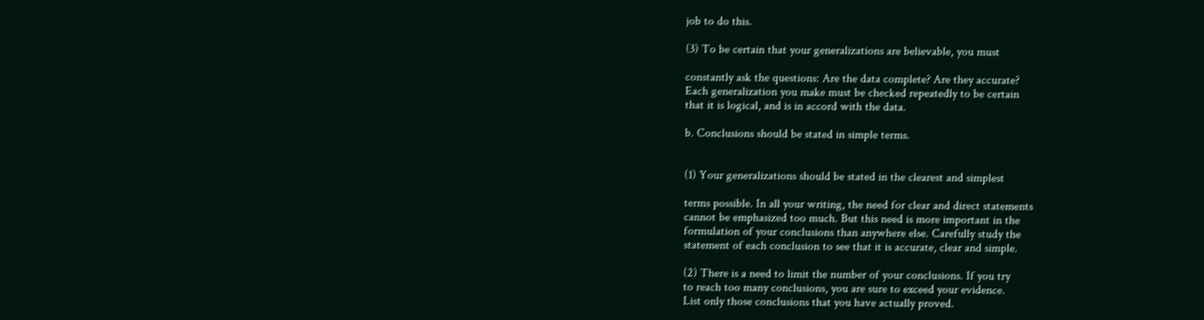job to do this.

(3) To be certain that your generalizations are believable, you must

constantly ask the questions: Are the data complete? Are they accurate?
Each generalization you make must be checked repeatedly to be certain
that it is logical, and is in accord with the data.

b. Conclusions should be stated in simple terms.


(1) Your generalizations should be stated in the clearest and simplest

terms possible. In all your writing, the need for clear and direct statements
cannot be emphasized too much. But this need is more important in the
formulation of your conclusions than anywhere else. Carefully study the
statement of each conclusion to see that it is accurate, clear and simple.

(2) There is a need to limit the number of your conclusions. If you try
to reach too many conclusions, you are sure to exceed your evidence.
List only those conclusions that you have actually proved.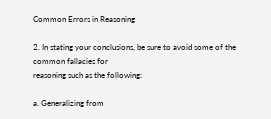Common Errors in Reasoning

2. In stating your conclusions, be sure to avoid some of the common fallacies for
reasoning such as the following:

a. Generalizing from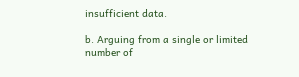insufficient data.

b. Arguing from a single or limited number of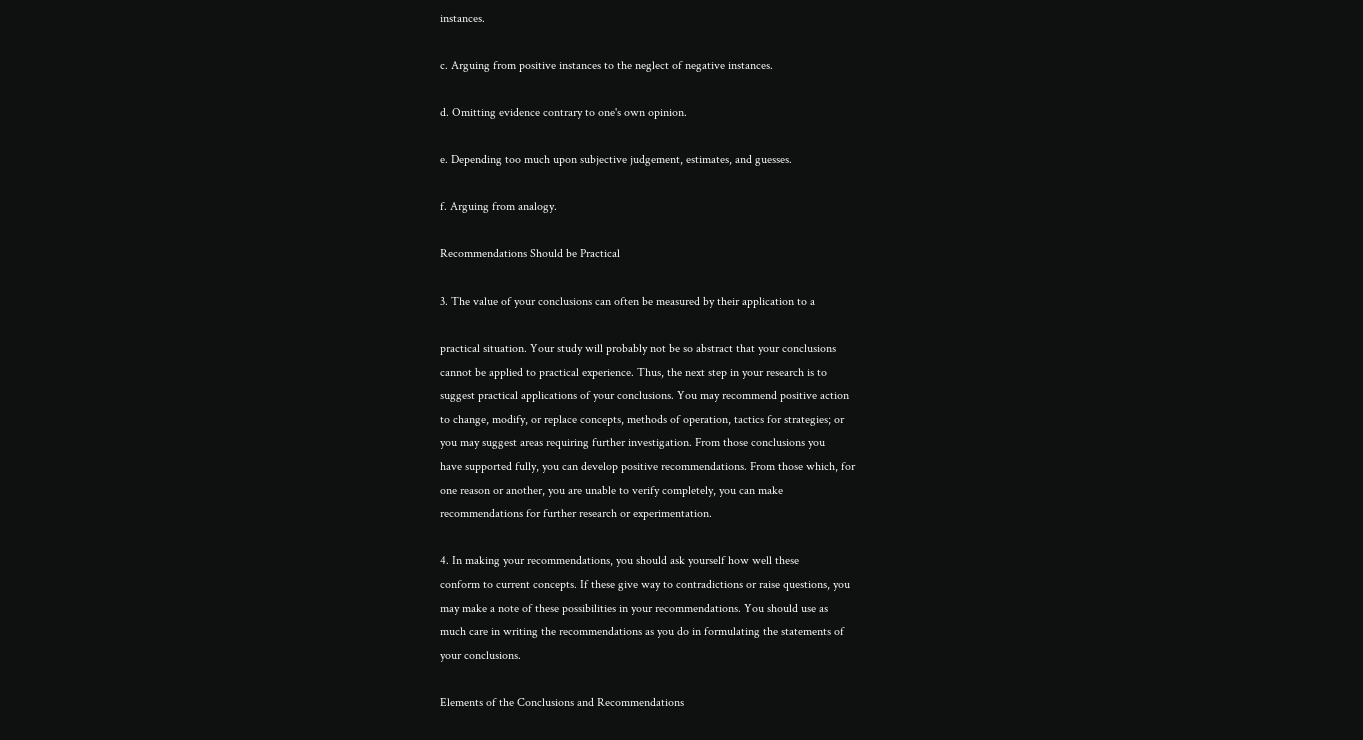instances.

c. Arguing from positive instances to the neglect of negative instances.

d. Omitting evidence contrary to one's own opinion.

e. Depending too much upon subjective judgement, estimates, and guesses.

f. Arguing from analogy.

Recommendations Should be Practical

3. The value of your conclusions can often be measured by their application to a

practical situation. Your study will probably not be so abstract that your conclusions
cannot be applied to practical experience. Thus, the next step in your research is to
suggest practical applications of your conclusions. You may recommend positive action
to change, modify, or replace concepts, methods of operation, tactics for strategies; or
you may suggest areas requiring further investigation. From those conclusions you
have supported fully, you can develop positive recommendations. From those which, for
one reason or another, you are unable to verify completely, you can make
recommendations for further research or experimentation.

4. In making your recommendations, you should ask yourself how well these
conform to current concepts. If these give way to contradictions or raise questions, you
may make a note of these possibilities in your recommendations. You should use as
much care in writing the recommendations as you do in formulating the statements of
your conclusions.

Elements of the Conclusions and Recommendations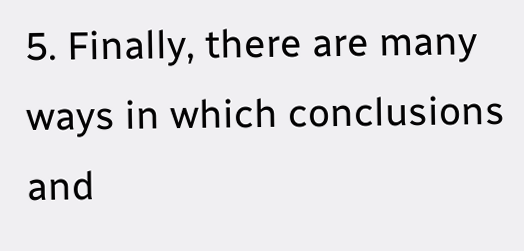5. Finally, there are many ways in which conclusions and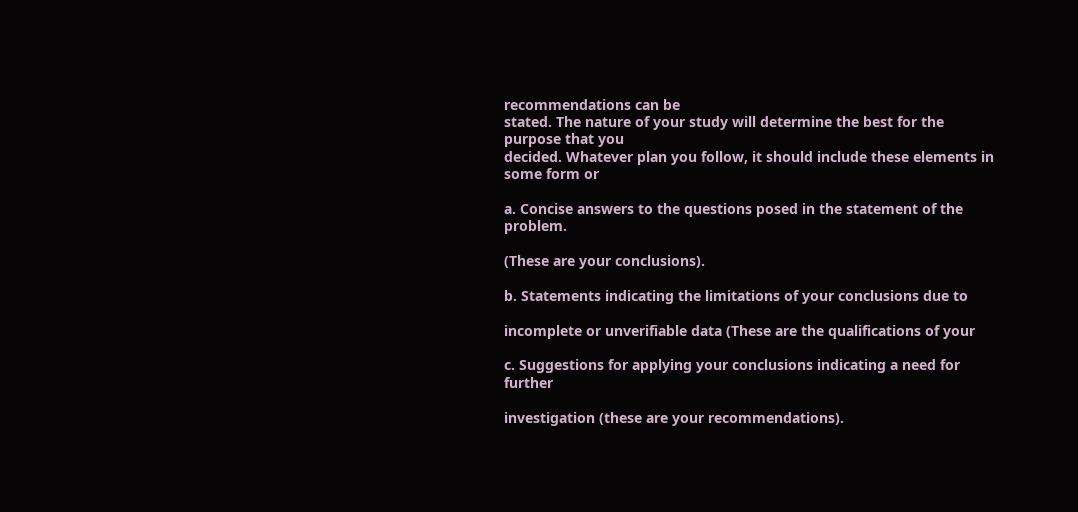recommendations can be
stated. The nature of your study will determine the best for the purpose that you
decided. Whatever plan you follow, it should include these elements in some form or

a. Concise answers to the questions posed in the statement of the problem.

(These are your conclusions).

b. Statements indicating the limitations of your conclusions due to

incomplete or unverifiable data (These are the qualifications of your

c. Suggestions for applying your conclusions indicating a need for further

investigation (these are your recommendations).